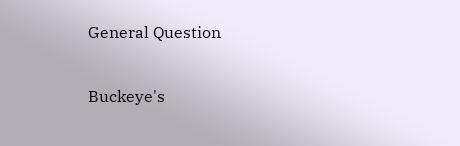General Question

Buckeye's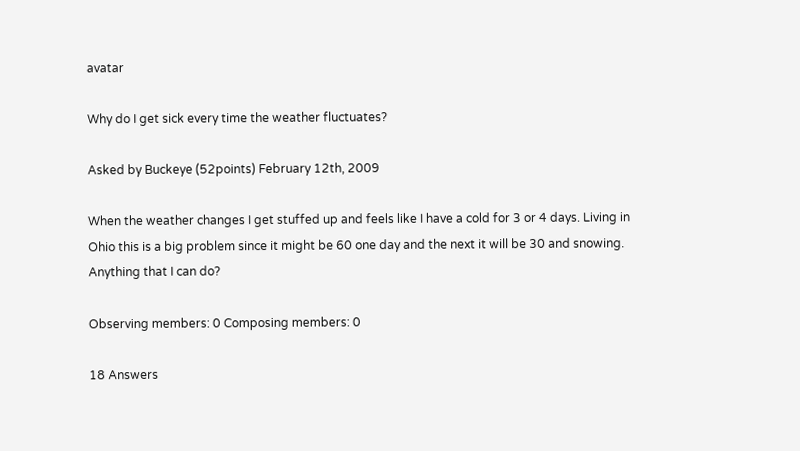avatar

Why do I get sick every time the weather fluctuates?

Asked by Buckeye (52points) February 12th, 2009

When the weather changes I get stuffed up and feels like I have a cold for 3 or 4 days. Living in Ohio this is a big problem since it might be 60 one day and the next it will be 30 and snowing. Anything that I can do?

Observing members: 0 Composing members: 0

18 Answers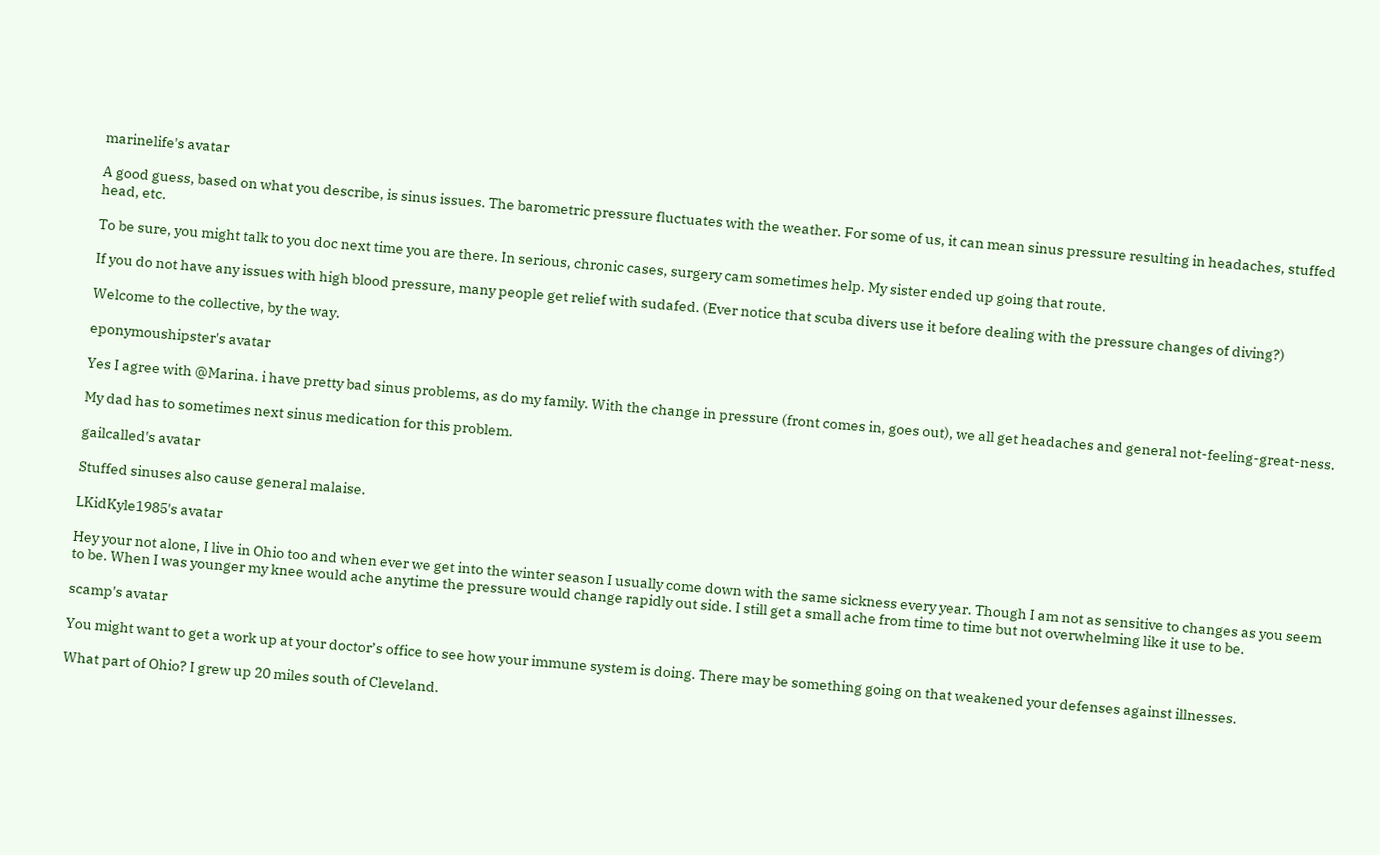marinelife's avatar

A good guess, based on what you describe, is sinus issues. The barometric pressure fluctuates with the weather. For some of us, it can mean sinus pressure resulting in headaches, stuffed head, etc.

To be sure, you might talk to you doc next time you are there. In serious, chronic cases, surgery cam sometimes help. My sister ended up going that route.

If you do not have any issues with high blood pressure, many people get relief with sudafed. (Ever notice that scuba divers use it before dealing with the pressure changes of diving?)

Welcome to the collective, by the way.

eponymoushipster's avatar

Yes I agree with @Marina. i have pretty bad sinus problems, as do my family. With the change in pressure (front comes in, goes out), we all get headaches and general not-feeling-great-ness.

My dad has to sometimes next sinus medication for this problem.

gailcalled's avatar

Stuffed sinuses also cause general malaise.

LKidKyle1985's avatar

Hey your not alone, I live in Ohio too and when ever we get into the winter season I usually come down with the same sickness every year. Though I am not as sensitive to changes as you seem to be. When I was younger my knee would ache anytime the pressure would change rapidly out side. I still get a small ache from time to time but not overwhelming like it use to be.

scamp's avatar

You might want to get a work up at your doctor’s office to see how your immune system is doing. There may be something going on that weakened your defenses against illnesses.

What part of Ohio? I grew up 20 miles south of Cleveland.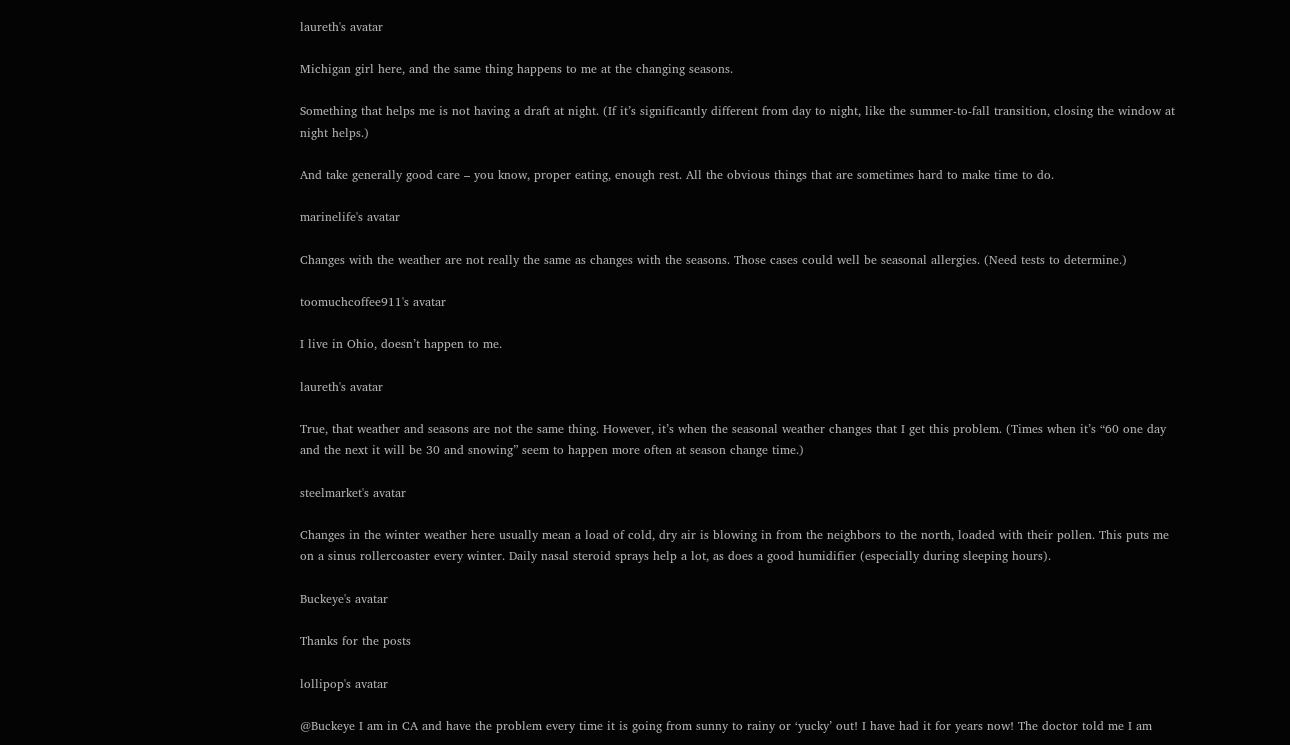laureth's avatar

Michigan girl here, and the same thing happens to me at the changing seasons.

Something that helps me is not having a draft at night. (If it’s significantly different from day to night, like the summer-to-fall transition, closing the window at night helps.)

And take generally good care – you know, proper eating, enough rest. All the obvious things that are sometimes hard to make time to do.

marinelife's avatar

Changes with the weather are not really the same as changes with the seasons. Those cases could well be seasonal allergies. (Need tests to determine.)

toomuchcoffee911's avatar

I live in Ohio, doesn’t happen to me.

laureth's avatar

True, that weather and seasons are not the same thing. However, it’s when the seasonal weather changes that I get this problem. (Times when it’s “60 one day and the next it will be 30 and snowing” seem to happen more often at season change time.)

steelmarket's avatar

Changes in the winter weather here usually mean a load of cold, dry air is blowing in from the neighbors to the north, loaded with their pollen. This puts me on a sinus rollercoaster every winter. Daily nasal steroid sprays help a lot, as does a good humidifier (especially during sleeping hours).

Buckeye's avatar

Thanks for the posts

lollipop's avatar

@Buckeye I am in CA and have the problem every time it is going from sunny to rainy or ‘yucky’ out! I have had it for years now! The doctor told me I am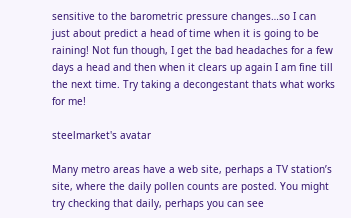sensitive to the barometric pressure changes…so I can just about predict a head of time when it is going to be raining! Not fun though, I get the bad headaches for a few days a head and then when it clears up again I am fine till the next time. Try taking a decongestant thats what works for me!

steelmarket's avatar

Many metro areas have a web site, perhaps a TV station’s site, where the daily pollen counts are posted. You might try checking that daily, perhaps you can see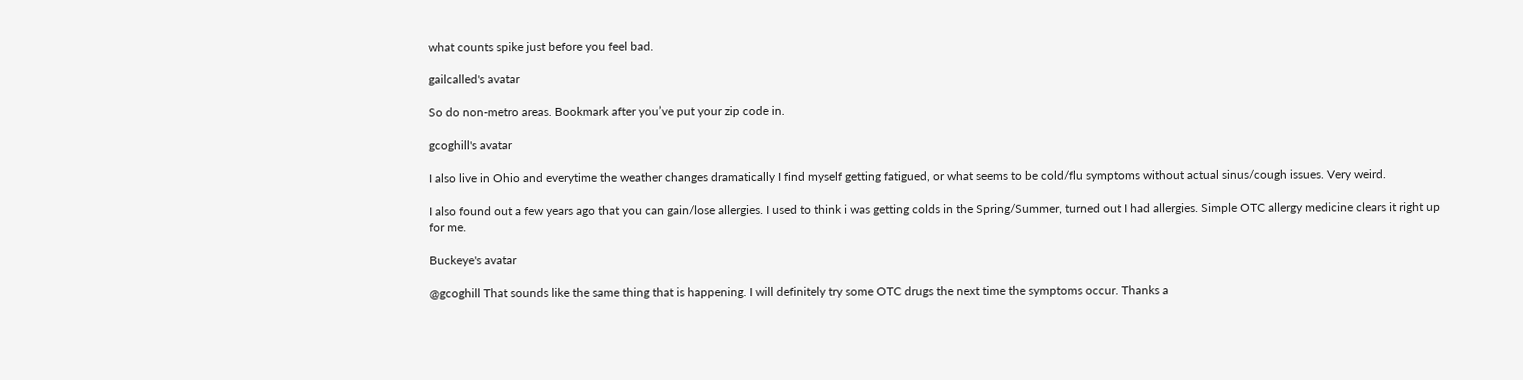what counts spike just before you feel bad.

gailcalled's avatar

So do non-metro areas. Bookmark after you’ve put your zip code in.

gcoghill's avatar

I also live in Ohio and everytime the weather changes dramatically I find myself getting fatigued, or what seems to be cold/flu symptoms without actual sinus/cough issues. Very weird.

I also found out a few years ago that you can gain/lose allergies. I used to think i was getting colds in the Spring/Summer, turned out I had allergies. Simple OTC allergy medicine clears it right up for me.

Buckeye's avatar

@gcoghill That sounds like the same thing that is happening. I will definitely try some OTC drugs the next time the symptoms occur. Thanks a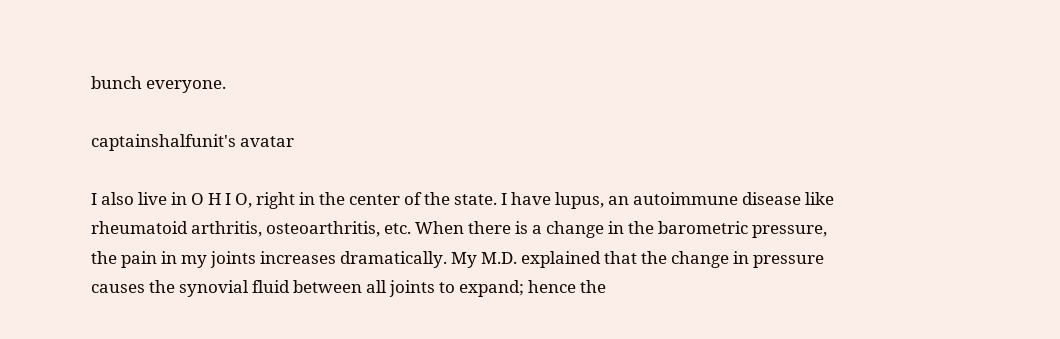bunch everyone.

captainshalfunit's avatar

I also live in O H I O, right in the center of the state. I have lupus, an autoimmune disease like rheumatoid arthritis, osteoarthritis, etc. When there is a change in the barometric pressure, the pain in my joints increases dramatically. My M.D. explained that the change in pressure causes the synovial fluid between all joints to expand; hence the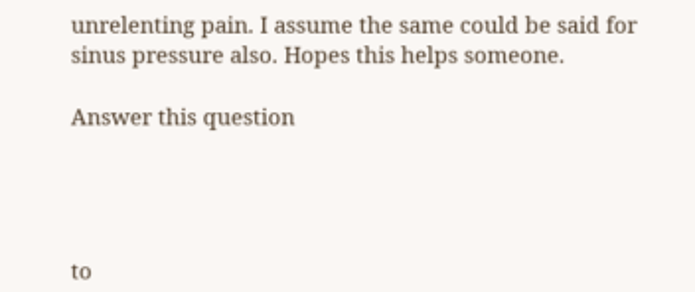unrelenting pain. I assume the same could be said for sinus pressure also. Hopes this helps someone.

Answer this question




to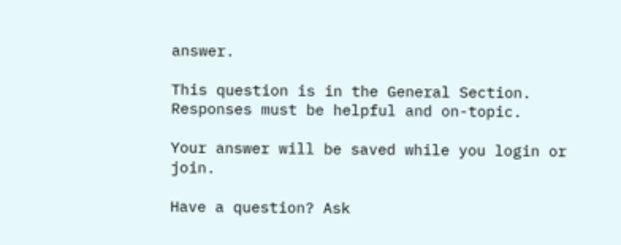answer.

This question is in the General Section. Responses must be helpful and on-topic.

Your answer will be saved while you login or join.

Have a question? Ask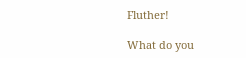Fluther!

What do you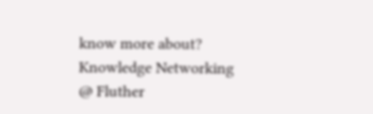know more about?
Knowledge Networking @ Fluther